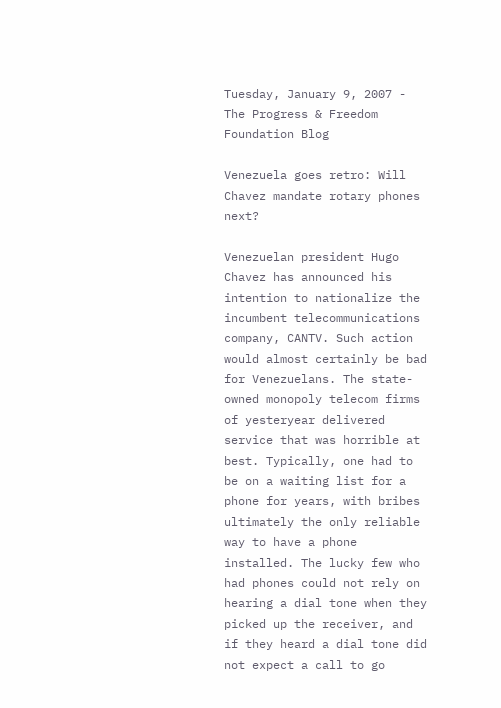Tuesday, January 9, 2007 - The Progress & Freedom Foundation Blog

Venezuela goes retro: Will Chavez mandate rotary phones next?

Venezuelan president Hugo Chavez has announced his intention to nationalize the incumbent telecommunications company, CANTV. Such action would almost certainly be bad for Venezuelans. The state-owned monopoly telecom firms of yesteryear delivered service that was horrible at best. Typically, one had to be on a waiting list for a phone for years, with bribes ultimately the only reliable way to have a phone installed. The lucky few who had phones could not rely on hearing a dial tone when they picked up the receiver, and if they heard a dial tone did not expect a call to go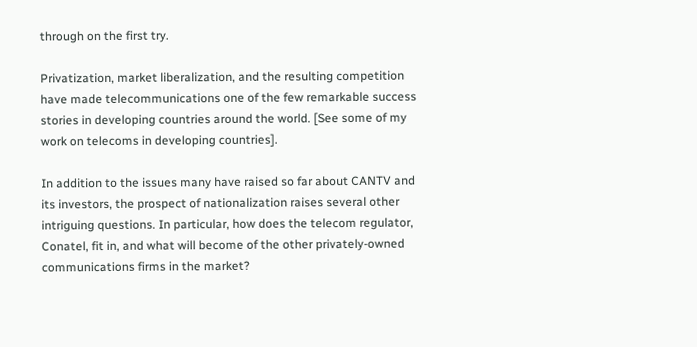through on the first try.

Privatization, market liberalization, and the resulting competition have made telecommunications one of the few remarkable success stories in developing countries around the world. [See some of my work on telecoms in developing countries].

In addition to the issues many have raised so far about CANTV and its investors, the prospect of nationalization raises several other intriguing questions. In particular, how does the telecom regulator, Conatel, fit in, and what will become of the other privately-owned communications firms in the market?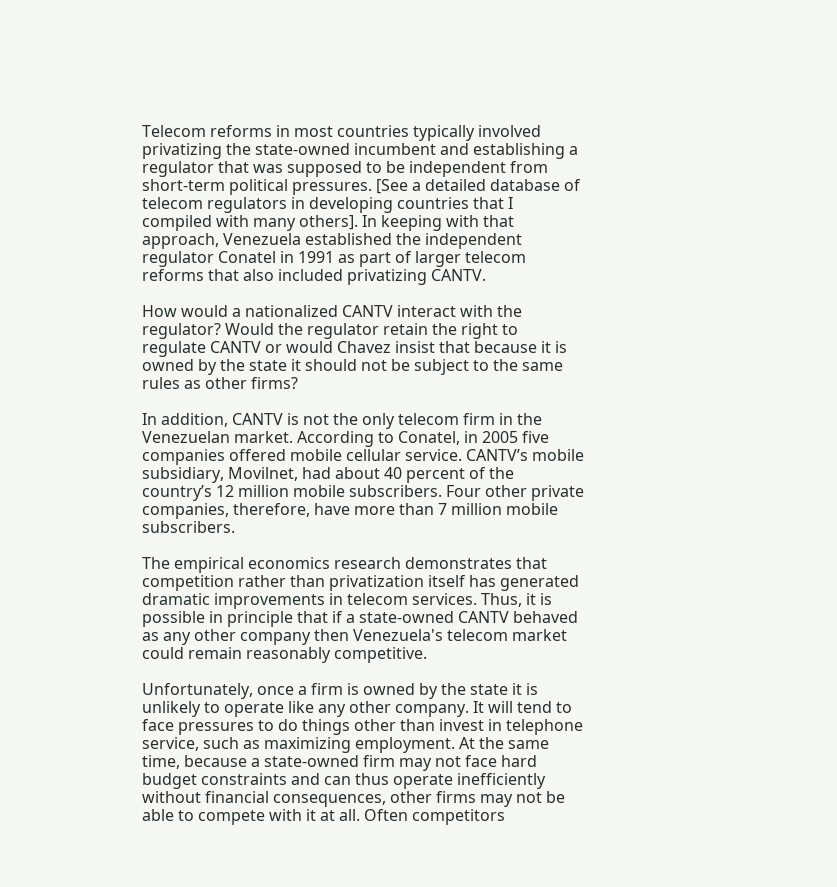Telecom reforms in most countries typically involved privatizing the state-owned incumbent and establishing a regulator that was supposed to be independent from short-term political pressures. [See a detailed database of telecom regulators in developing countries that I compiled with many others]. In keeping with that approach, Venezuela established the independent regulator Conatel in 1991 as part of larger telecom reforms that also included privatizing CANTV.

How would a nationalized CANTV interact with the regulator? Would the regulator retain the right to regulate CANTV or would Chavez insist that because it is owned by the state it should not be subject to the same rules as other firms?

In addition, CANTV is not the only telecom firm in the Venezuelan market. According to Conatel, in 2005 five companies offered mobile cellular service. CANTV’s mobile subsidiary, Movilnet, had about 40 percent of the country’s 12 million mobile subscribers. Four other private companies, therefore, have more than 7 million mobile subscribers.

The empirical economics research demonstrates that competition rather than privatization itself has generated dramatic improvements in telecom services. Thus, it is possible in principle that if a state-owned CANTV behaved as any other company then Venezuela's telecom market could remain reasonably competitive.

Unfortunately, once a firm is owned by the state it is unlikely to operate like any other company. It will tend to face pressures to do things other than invest in telephone service, such as maximizing employment. At the same time, because a state-owned firm may not face hard budget constraints and can thus operate inefficiently without financial consequences, other firms may not be able to compete with it at all. Often competitors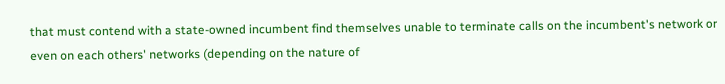that must contend with a state-owned incumbent find themselves unable to terminate calls on the incumbent's network or even on each others' networks (depending on the nature of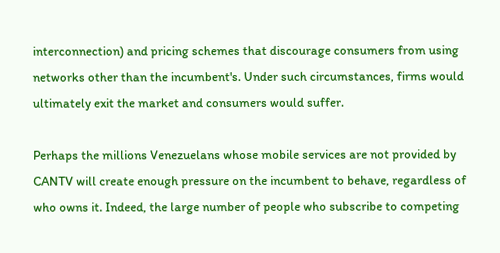interconnection) and pricing schemes that discourage consumers from using networks other than the incumbent's. Under such circumstances, firms would ultimately exit the market and consumers would suffer.

Perhaps the millions Venezuelans whose mobile services are not provided by CANTV will create enough pressure on the incumbent to behave, regardless of who owns it. Indeed, the large number of people who subscribe to competing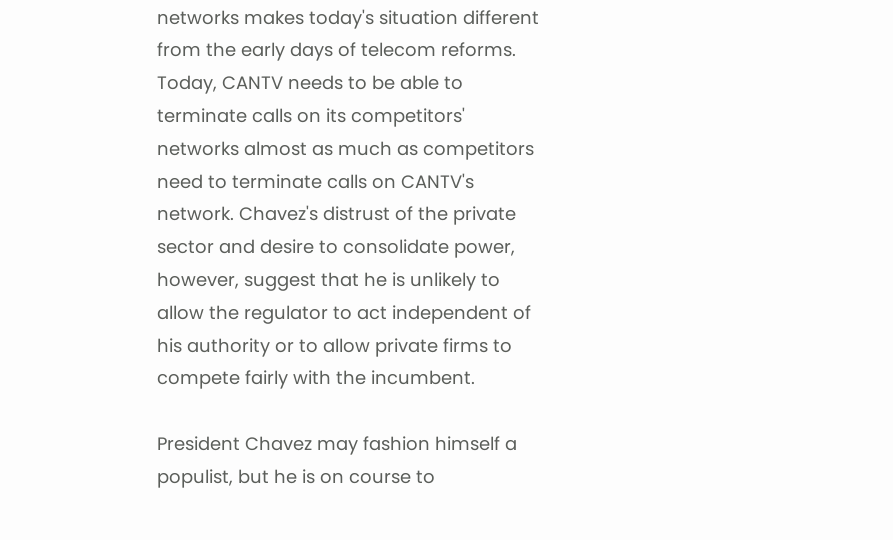networks makes today's situation different from the early days of telecom reforms. Today, CANTV needs to be able to terminate calls on its competitors' networks almost as much as competitors need to terminate calls on CANTV's network. Chavez's distrust of the private sector and desire to consolidate power, however, suggest that he is unlikely to allow the regulator to act independent of his authority or to allow private firms to compete fairly with the incumbent.

President Chavez may fashion himself a populist, but he is on course to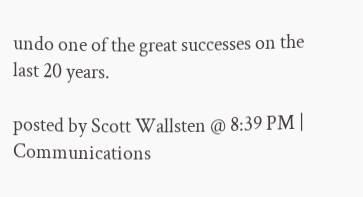undo one of the great successes on the last 20 years.

posted by Scott Wallsten @ 8:39 PM | Communications